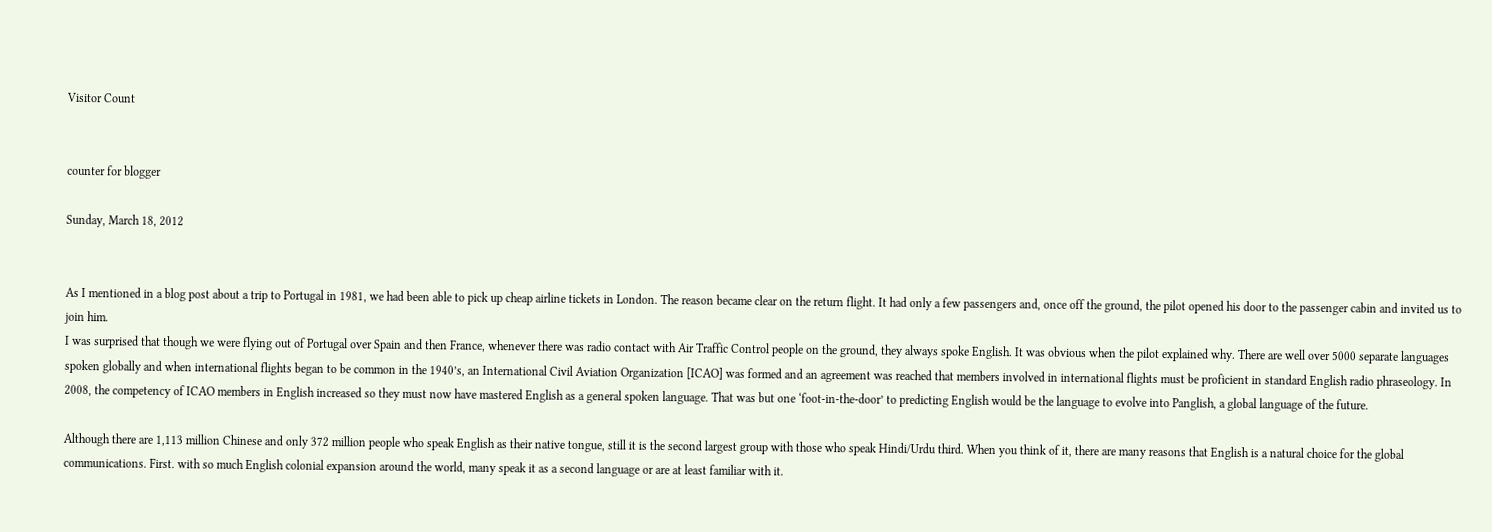Visitor Count


counter for blogger

Sunday, March 18, 2012


As I mentioned in a blog post about a trip to Portugal in 1981, we had been able to pick up cheap airline tickets in London. The reason became clear on the return flight. It had only a few passengers and, once off the ground, the pilot opened his door to the passenger cabin and invited us to join him.
I was surprised that though we were flying out of Portugal over Spain and then France, whenever there was radio contact with Air Traffic Control people on the ground, they always spoke English. It was obvious when the pilot explained why. There are well over 5000 separate languages spoken globally and when international flights began to be common in the 1940’s, an International Civil Aviation Organization [ICAO] was formed and an agreement was reached that members involved in international flights must be proficient in standard English radio phraseology. In 2008, the competency of ICAO members in English increased so they must now have mastered English as a general spoken language. That was but one ‘foot-in-the-door’ to predicting English would be the language to evolve into Panglish, a global language of the future.

Although there are 1,113 million Chinese and only 372 million people who speak English as their native tongue, still it is the second largest group with those who speak Hindi/Urdu third. When you think of it, there are many reasons that English is a natural choice for the global communications. First. with so much English colonial expansion around the world, many speak it as a second language or are at least familiar with it.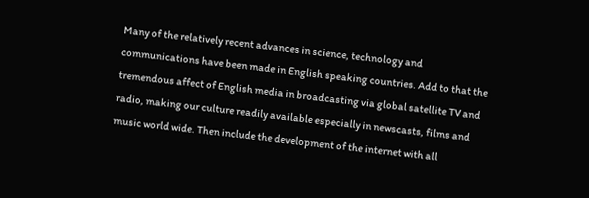Many of the relatively recent advances in science, technology and communications have been made in English speaking countries. Add to that the tremendous affect of English media in broadcasting via global satellite TV and radio, making our culture readily available especially in newscasts, films and music world wide. Then include the development of the internet with all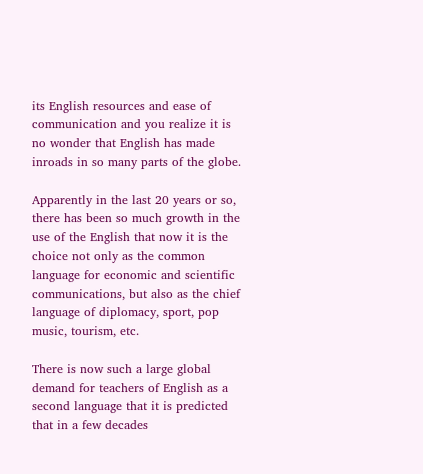its English resources and ease of communication and you realize it is no wonder that English has made inroads in so many parts of the globe.

Apparently in the last 20 years or so, there has been so much growth in the use of the English that now it is the choice not only as the common language for economic and scientific communications, but also as the chief language of diplomacy, sport, pop music, tourism, etc.

There is now such a large global demand for teachers of English as a second language that it is predicted that in a few decades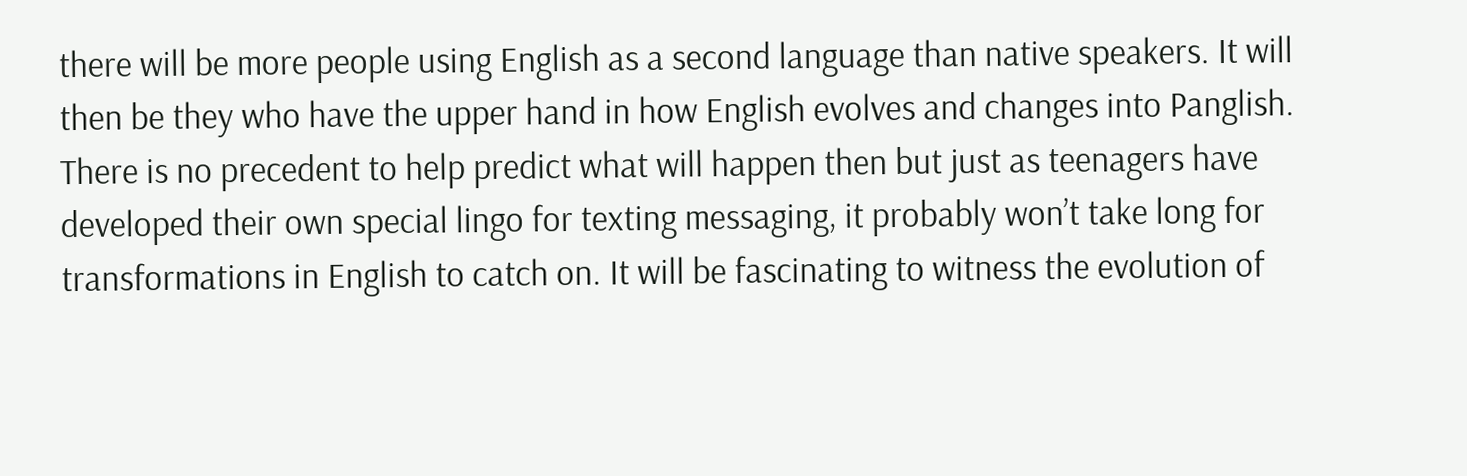there will be more people using English as a second language than native speakers. It will then be they who have the upper hand in how English evolves and changes into Panglish. There is no precedent to help predict what will happen then but just as teenagers have developed their own special lingo for texting messaging, it probably won’t take long for transformations in English to catch on. It will be fascinating to witness the evolution of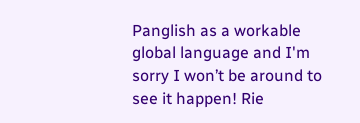Panglish as a workable global language and I'm sorry I won’t be around to see it happen! Rie